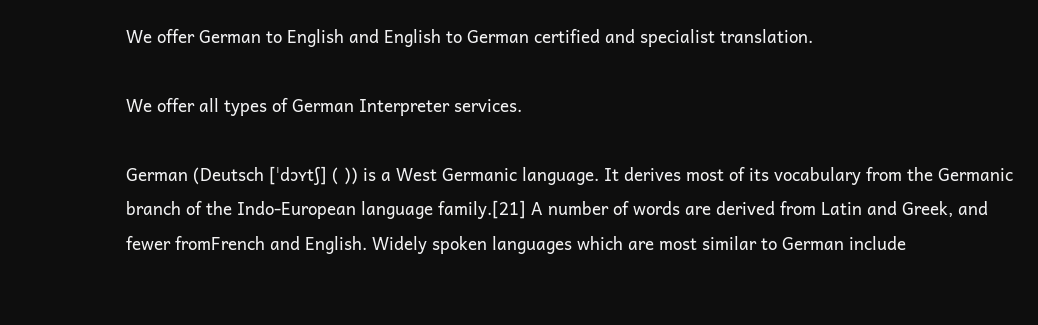We offer German to English and English to German certified and specialist translation.

We offer all types of German Interpreter services.

German (Deutsch [ˈdɔʏtʃ] ( )) is a West Germanic language. It derives most of its vocabulary from the Germanic branch of the Indo-European language family.[21] A number of words are derived from Latin and Greek, and fewer fromFrench and English. Widely spoken languages which are most similar to German include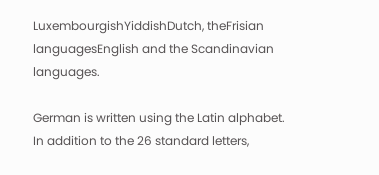LuxembourgishYiddishDutch, theFrisian languagesEnglish and the Scandinavian languages.

German is written using the Latin alphabet. In addition to the 26 standard letters,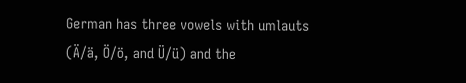German has three vowels with umlauts (Ä/ä, Ö/ö, and Ü/ü) and the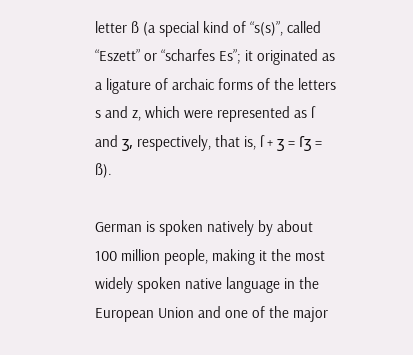letter ß (a special kind of “s(s)”, called “Eszett” or “scharfes Es”; it originated as a ligature of archaic forms of the letters s and z, which were represented as ſ and ʒ, respectively, that is, ſ + ʒ = ſʒ = ß).

German is spoken natively by about 100 million people, making it the most widely spoken native language in the European Union and one of the major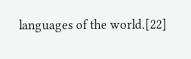languages of the world.[22]